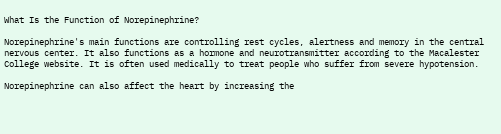What Is the Function of Norepinephrine?

Norepinephrine's main functions are controlling rest cycles, alertness and memory in the central nervous center. It also functions as a hormone and neurotransmitter according to the Macalester College website. It is often used medically to treat people who suffer from severe hypotension.

Norepinephrine can also affect the heart by increasing the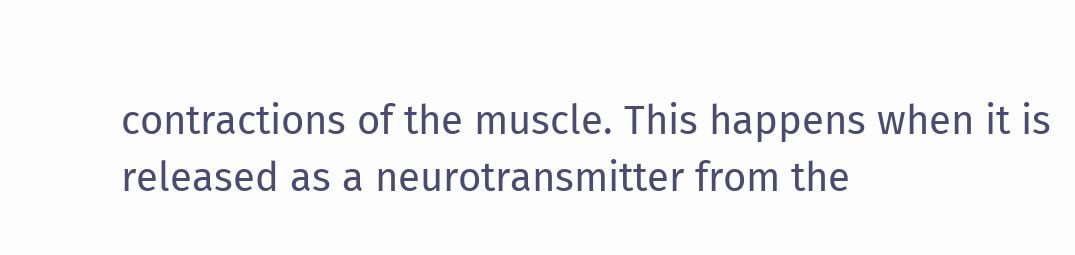contractions of the muscle. This happens when it is released as a neurotransmitter from the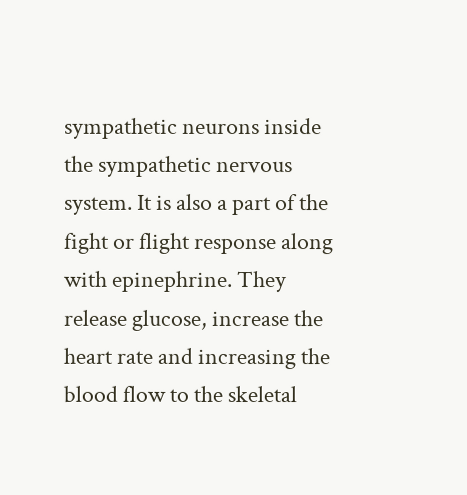sympathetic neurons inside the sympathetic nervous system. It is also a part of the fight or flight response along with epinephrine. They release glucose, increase the heart rate and increasing the blood flow to the skeletal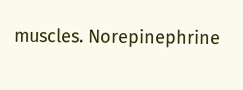muscles. Norepinephrine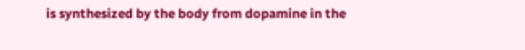is synthesized by the body from dopamine in the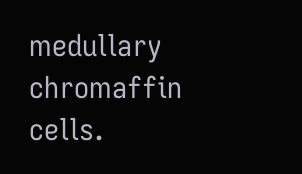medullary chromaffin cells.